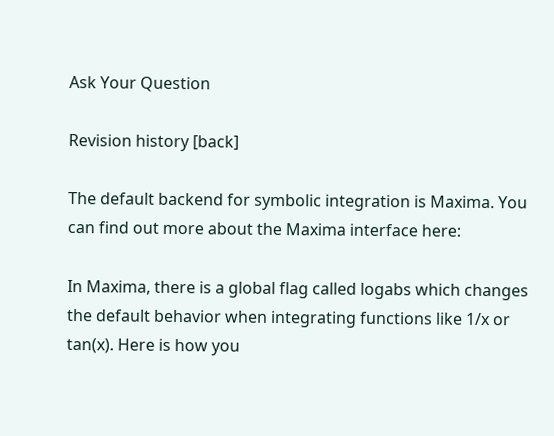Ask Your Question

Revision history [back]

The default backend for symbolic integration is Maxima. You can find out more about the Maxima interface here:

In Maxima, there is a global flag called logabs which changes the default behavior when integrating functions like 1/x or tan(x). Here is how you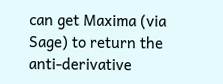can get Maxima (via Sage) to return the anti-derivative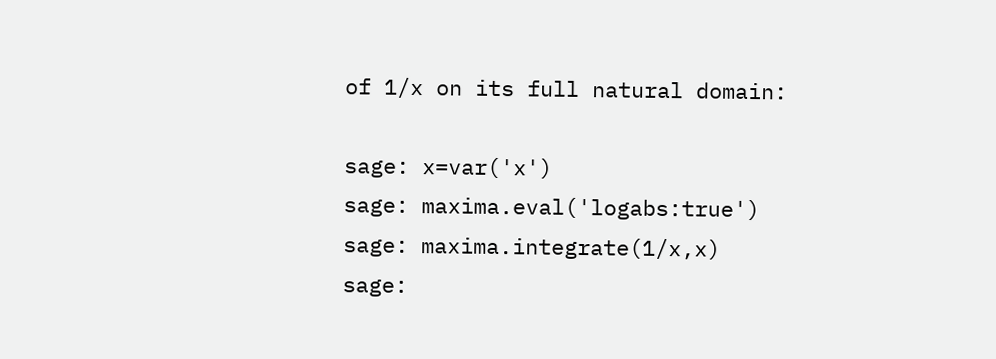of 1/x on its full natural domain:

sage: x=var('x')
sage: maxima.eval('logabs:true')
sage: maxima.integrate(1/x,x)
sage: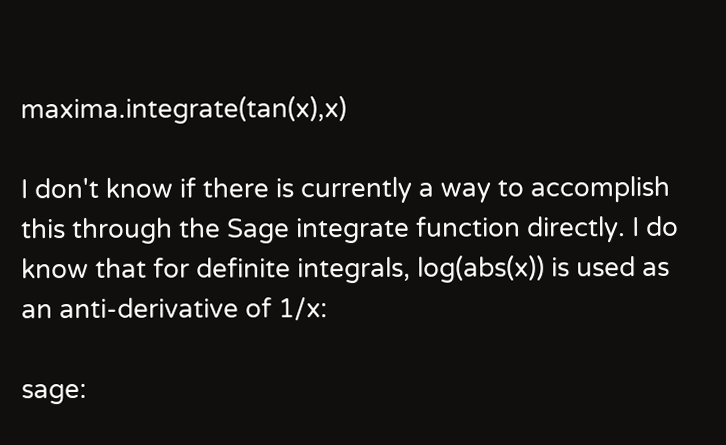maxima.integrate(tan(x),x)

I don't know if there is currently a way to accomplish this through the Sage integrate function directly. I do know that for definite integrals, log(abs(x)) is used as an anti-derivative of 1/x:

sage: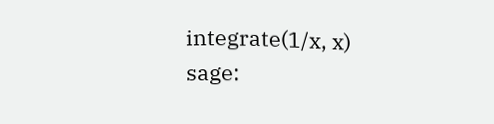integrate(1/x, x)
sage: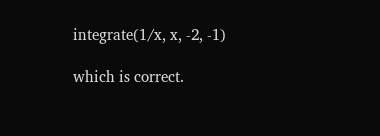integrate(1/x, x, -2, -1)

which is correct.